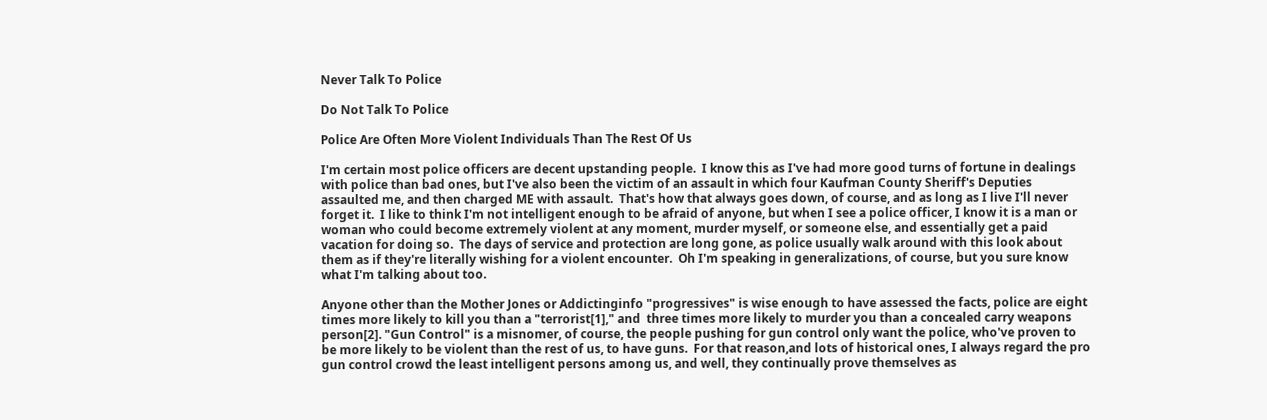Never Talk To Police

Do Not Talk To Police

Police Are Often More Violent Individuals Than The Rest Of Us

I'm certain most police officers are decent upstanding people.  I know this as I've had more good turns of fortune in dealings with police than bad ones, but I've also been the victim of an assault in which four Kaufman County Sheriff's Deputies assaulted me, and then charged ME with assault.  That's how that always goes down, of course, and as long as I live I'll never forget it.  I like to think I'm not intelligent enough to be afraid of anyone, but when I see a police officer, I know it is a man or woman who could become extremely violent at any moment, murder myself, or someone else, and essentially get a paid vacation for doing so.  The days of service and protection are long gone, as police usually walk around with this look about them as if they're literally wishing for a violent encounter.  Oh I'm speaking in generalizations, of course, but you sure know what I'm talking about too.

Anyone other than the Mother Jones or Addictinginfo "progressives" is wise enough to have assessed the facts, police are eight times more likely to kill you than a "terrorist[1]," and  three times more likely to murder you than a concealed carry weapons person[2]. "Gun Control" is a misnomer, of course, the people pushing for gun control only want the police, who've proven to be more likely to be violent than the rest of us, to have guns.  For that reason,and lots of historical ones, I always regard the pro gun control crowd the least intelligent persons among us, and well, they continually prove themselves as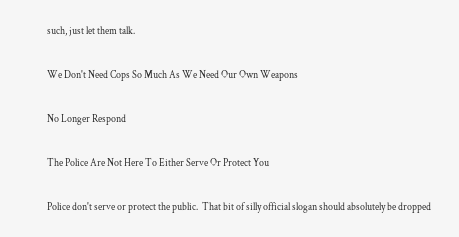such, just let them talk.

We Don't Need Cops So Much As We Need Our Own Weapons

No Longer Respond

The Police Are Not Here To Either Serve Or Protect You

Police don't serve or protect the public.  That bit of silly official slogan should absolutely be dropped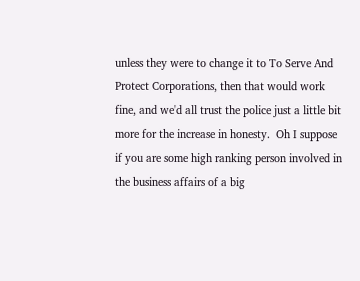unless they were to change it to To Serve And Protect Corporations, then that would work fine, and we'd all trust the police just a little bit more for the increase in honesty.  Oh I suppose if you are some high ranking person involved in the business affairs of a big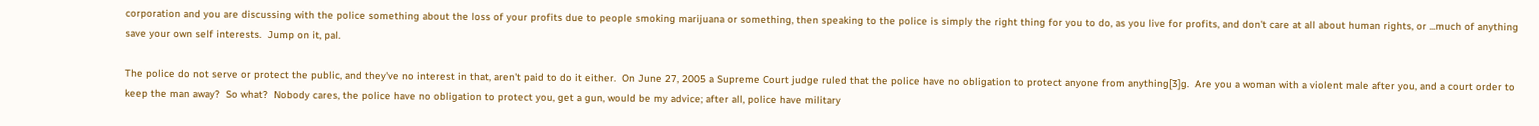corporation and you are discussing with the police something about the loss of your profits due to people smoking marijuana or something, then speaking to the police is simply the right thing for you to do, as you live for profits, and don't care at all about human rights, or ...much of anything save your own self interests.  Jump on it, pal.

The police do not serve or protect the public, and they've no interest in that, aren't paid to do it either.  On June 27, 2005 a Supreme Court judge ruled that the police have no obligation to protect anyone from anything[3]g.  Are you a woman with a violent male after you, and a court order to keep the man away?  So what?  Nobody cares, the police have no obligation to protect you, get a gun, would be my advice; after all, police have military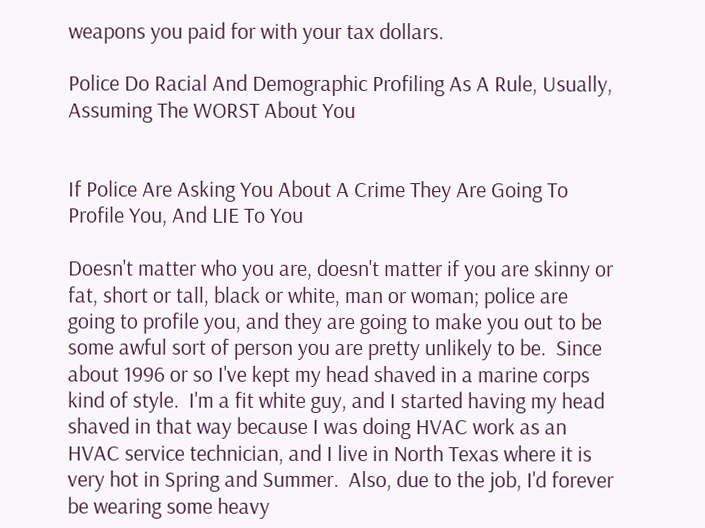weapons you paid for with your tax dollars.

Police Do Racial And Demographic Profiling As A Rule, Usually, Assuming The WORST About You


If Police Are Asking You About A Crime They Are Going To Profile You, And LIE To You

Doesn't matter who you are, doesn't matter if you are skinny or fat, short or tall, black or white, man or woman; police are going to profile you, and they are going to make you out to be some awful sort of person you are pretty unlikely to be.  Since about 1996 or so I've kept my head shaved in a marine corps kind of style.  I'm a fit white guy, and I started having my head shaved in that way because I was doing HVAC work as an HVAC service technician, and I live in North Texas where it is very hot in Spring and Summer.  Also, due to the job, I'd forever be wearing some heavy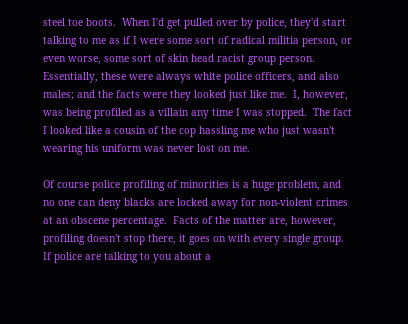steel toe boots.  When I'd get pulled over by police, they'd start talking to me as if I were some sort of radical militia person, or even worse, some sort of skin head racist group person.  Essentially, these were always white police officers, and also males; and the facts were they looked just like me.  I, however, was being profiled as a villain any time I was stopped.  The fact I looked like a cousin of the cop hassling me who just wasn't wearing his uniform was never lost on me.

Of course police profiling of minorities is a huge problem, and no one can deny blacks are locked away for non-violent crimes at an obscene percentage.  Facts of the matter are, however, profiling doesn't stop there, it goes on with every single group.  If police are talking to you about a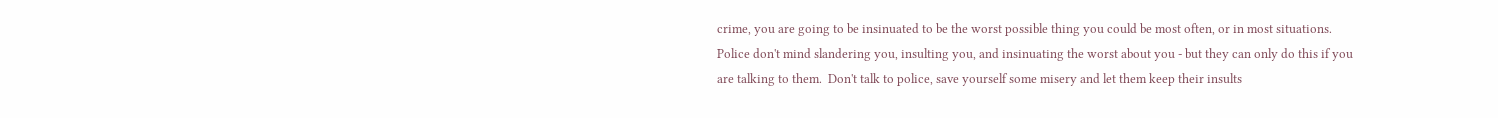crime, you are going to be insinuated to be the worst possible thing you could be most often, or in most situations. Police don't mind slandering you, insulting you, and insinuating the worst about you - but they can only do this if you are talking to them.  Don't talk to police, save yourself some misery and let them keep their insults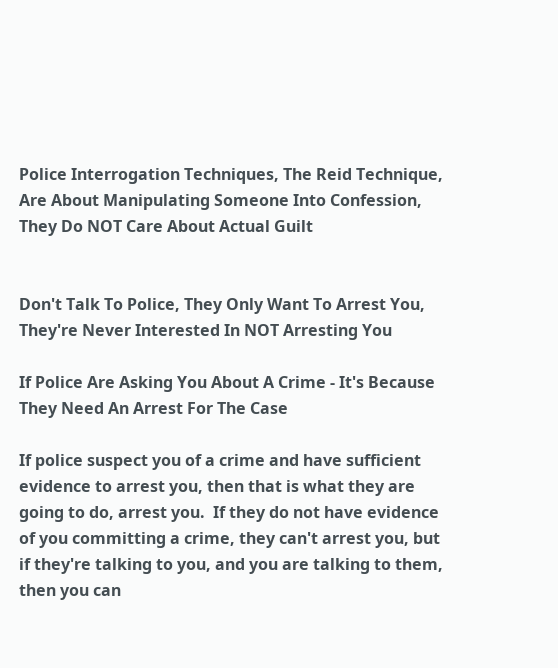Police Interrogation Techniques, The Reid Technique, Are About Manipulating Someone Into Confession, They Do NOT Care About Actual Guilt


Don't Talk To Police, They Only Want To Arrest You, They're Never Interested In NOT Arresting You

If Police Are Asking You About A Crime - It's Because They Need An Arrest For The Case

If police suspect you of a crime and have sufficient evidence to arrest you, then that is what they are going to do, arrest you.  If they do not have evidence of you committing a crime, they can't arrest you, but if they're talking to you, and you are talking to them, then you can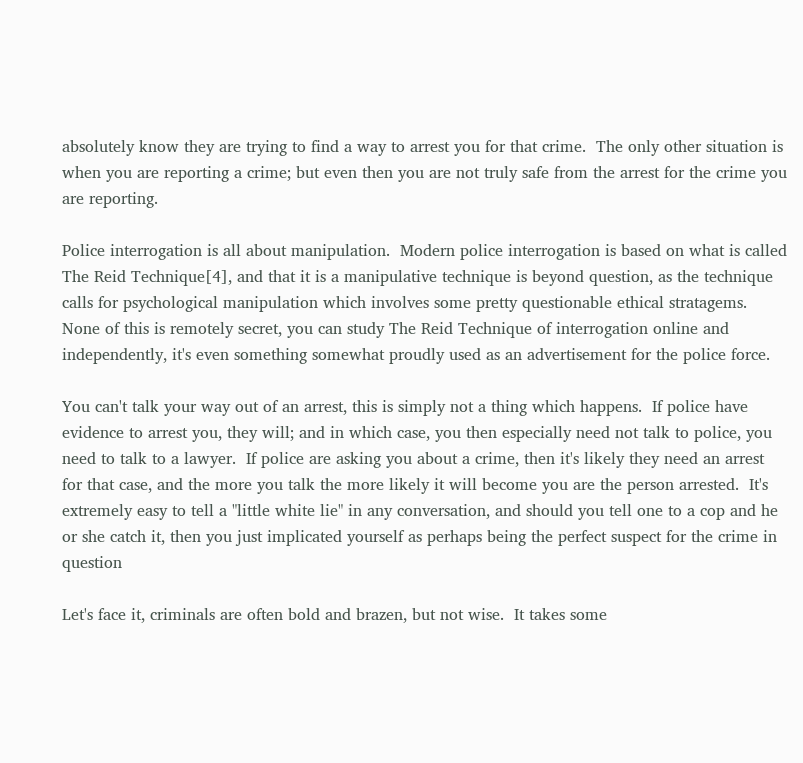absolutely know they are trying to find a way to arrest you for that crime.  The only other situation is when you are reporting a crime; but even then you are not truly safe from the arrest for the crime you are reporting.

Police interrogation is all about manipulation.  Modern police interrogation is based on what is called The Reid Technique[4], and that it is a manipulative technique is beyond question, as the technique calls for psychological manipulation which involves some pretty questionable ethical stratagems.  None of this is remotely secret, you can study The Reid Technique of interrogation online and independently, it's even something somewhat proudly used as an advertisement for the police force.

You can't talk your way out of an arrest, this is simply not a thing which happens.  If police have evidence to arrest you, they will; and in which case, you then especially need not talk to police, you need to talk to a lawyer.  If police are asking you about a crime, then it's likely they need an arrest for that case, and the more you talk the more likely it will become you are the person arrested.  It's extremely easy to tell a "little white lie" in any conversation, and should you tell one to a cop and he or she catch it, then you just implicated yourself as perhaps being the perfect suspect for the crime in question

Let's face it, criminals are often bold and brazen, but not wise.  It takes some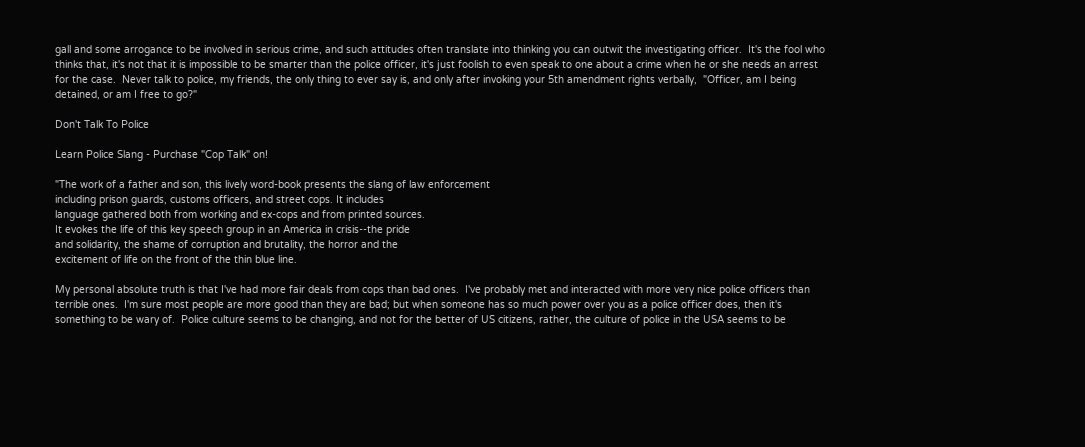gall and some arrogance to be involved in serious crime, and such attitudes often translate into thinking you can outwit the investigating officer.  It's the fool who thinks that, it's not that it is impossible to be smarter than the police officer, it's just foolish to even speak to one about a crime when he or she needs an arrest for the case.  Never talk to police, my friends, the only thing to ever say is, and only after invoking your 5th amendment rights verbally,  "Officer, am I being detained, or am I free to go?"

Don't Talk To Police

Learn Police Slang - Purchase "Cop Talk" on!

"The work of a father and son, this lively word-book presents the slang of law enforcement
including prison guards, customs officers, and street cops. It includes
language gathered both from working and ex-cops and from printed sources.
It evokes the life of this key speech group in an America in crisis--the pride
and solidarity, the shame of corruption and brutality, the horror and the
excitement of life on the front of the thin blue line.

My personal absolute truth is that I've had more fair deals from cops than bad ones.  I've probably met and interacted with more very nice police officers than terrible ones.  I'm sure most people are more good than they are bad; but when someone has so much power over you as a police officer does, then it's something to be wary of.  Police culture seems to be changing, and not for the better of US citizens, rather, the culture of police in the USA seems to be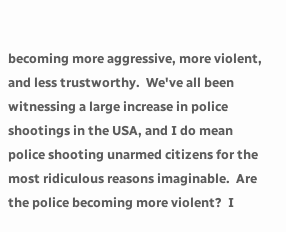becoming more aggressive, more violent, and less trustworthy.  We've all been witnessing a large increase in police shootings in the USA, and I do mean police shooting unarmed citizens for the most ridiculous reasons imaginable.  Are the police becoming more violent?  I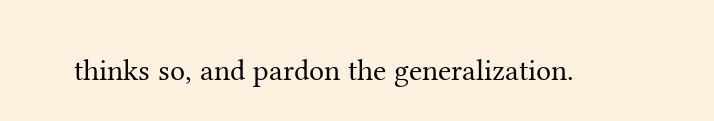thinks so, and pardon the generalization.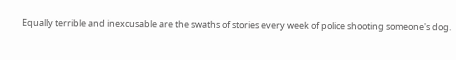Equally terrible and inexcusable are the swaths of stories every week of police shooting someone's dog.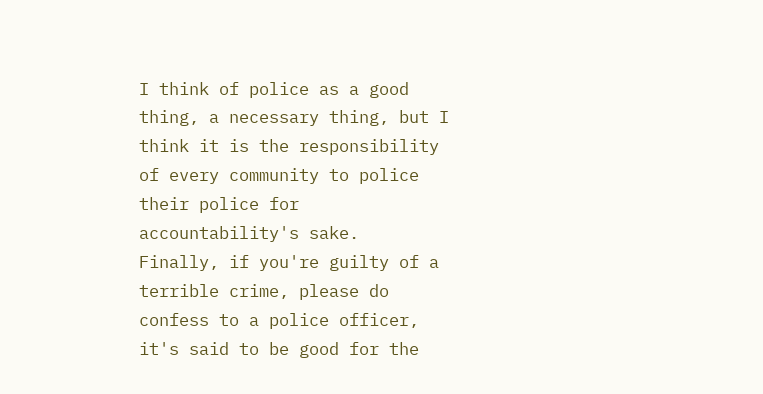I think of police as a good thing, a necessary thing, but I think it is the responsibility of every community to police their police for accountability's sake.  Finally, if you're guilty of a terrible crime, please do confess to a police officer, it's said to be good for the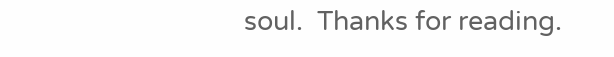soul.  Thanks for reading.